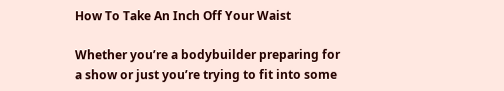How To Take An Inch Off Your Waist

Whether you’re a bodybuilder preparing for a show or just you’re trying to fit into some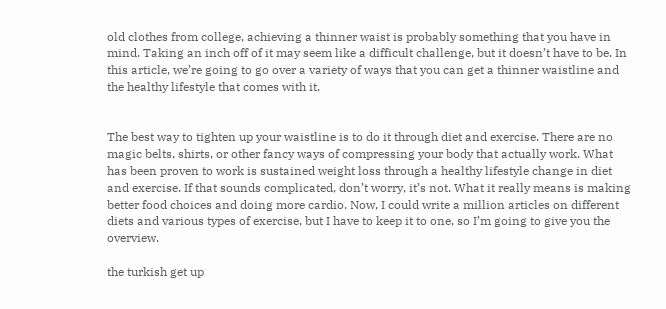old clothes from college, achieving a thinner waist is probably something that you have in mind. Taking an inch off of it may seem like a difficult challenge, but it doesn’t have to be. In this article, we’re going to go over a variety of ways that you can get a thinner waistline and the healthy lifestyle that comes with it.


The best way to tighten up your waistline is to do it through diet and exercise. There are no magic belts, shirts, or other fancy ways of compressing your body that actually work. What has been proven to work is sustained weight loss through a healthy lifestyle change in diet and exercise. If that sounds complicated, don’t worry, it’s not. What it really means is making better food choices and doing more cardio. Now, I could write a million articles on different diets and various types of exercise, but I have to keep it to one, so I’m going to give you the overview.

the turkish get up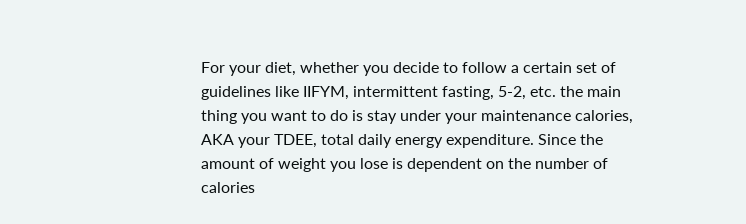For your diet, whether you decide to follow a certain set of guidelines like IIFYM, intermittent fasting, 5-2, etc. the main thing you want to do is stay under your maintenance calories, AKA your TDEE, total daily energy expenditure. Since the amount of weight you lose is dependent on the number of calories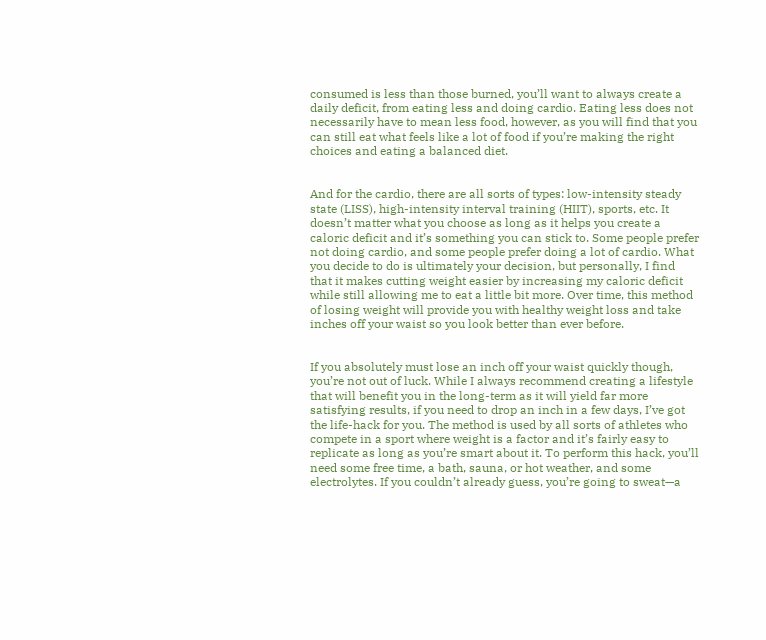consumed is less than those burned, you’ll want to always create a daily deficit, from eating less and doing cardio. Eating less does not necessarily have to mean less food, however, as you will find that you can still eat what feels like a lot of food if you’re making the right choices and eating a balanced diet.


And for the cardio, there are all sorts of types: low-intensity steady state (LISS), high-intensity interval training (HIIT), sports, etc. It doesn’t matter what you choose as long as it helps you create a caloric deficit and it’s something you can stick to. Some people prefer not doing cardio, and some people prefer doing a lot of cardio. What you decide to do is ultimately your decision, but personally, I find that it makes cutting weight easier by increasing my caloric deficit while still allowing me to eat a little bit more. Over time, this method of losing weight will provide you with healthy weight loss and take inches off your waist so you look better than ever before.


If you absolutely must lose an inch off your waist quickly though, you’re not out of luck. While I always recommend creating a lifestyle that will benefit you in the long-term as it will yield far more satisfying results, if you need to drop an inch in a few days, I’ve got the life-hack for you. The method is used by all sorts of athletes who compete in a sport where weight is a factor and it’s fairly easy to replicate as long as you’re smart about it. To perform this hack, you’ll need some free time, a bath, sauna, or hot weather, and some electrolytes. If you couldn’t already guess, you’re going to sweat—a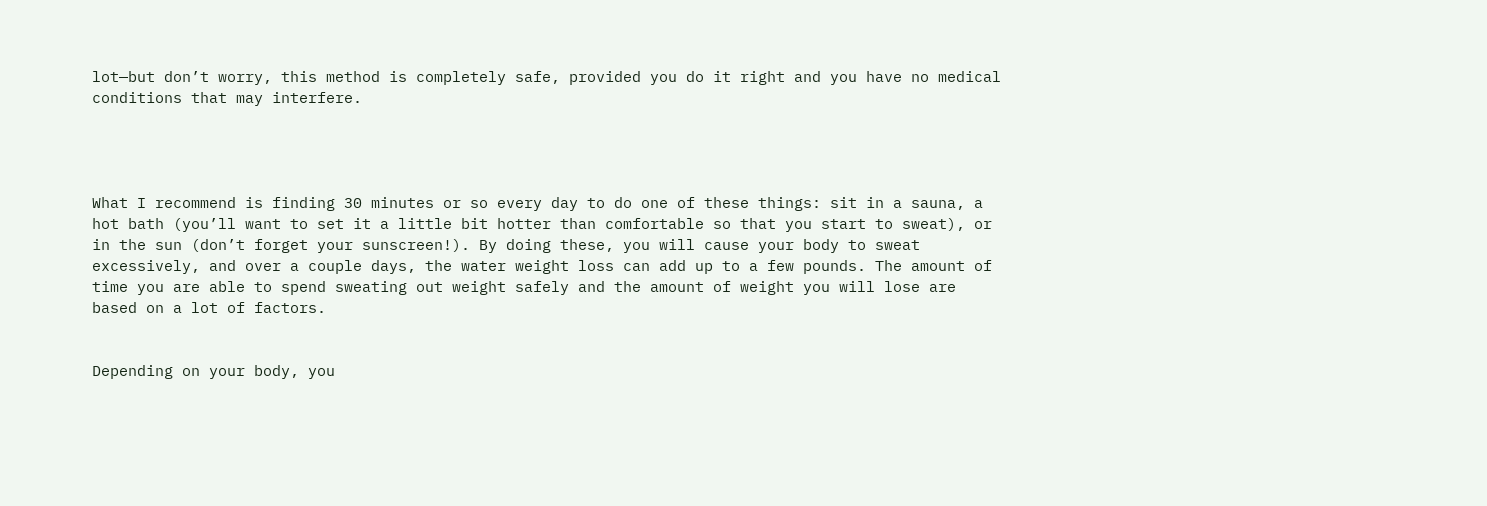lot—but don’t worry, this method is completely safe, provided you do it right and you have no medical conditions that may interfere.




What I recommend is finding 30 minutes or so every day to do one of these things: sit in a sauna, a hot bath (you’ll want to set it a little bit hotter than comfortable so that you start to sweat), or in the sun (don’t forget your sunscreen!). By doing these, you will cause your body to sweat excessively, and over a couple days, the water weight loss can add up to a few pounds. The amount of time you are able to spend sweating out weight safely and the amount of weight you will lose are based on a lot of factors.


Depending on your body, you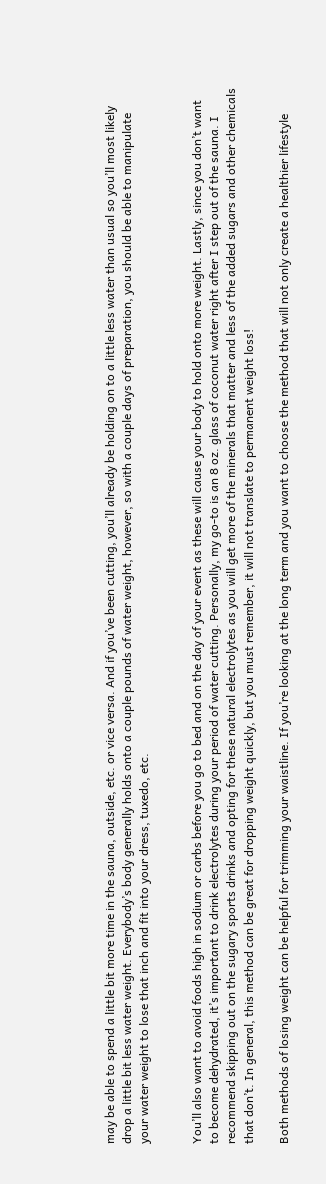may be able to spend a little bit more time in the sauna, outside, etc. or vice versa. And if you’ve been cutting, you’ll already be holding on to a little less water than usual so you’ll most likely drop a little bit less water weight. Everybody’s body generally holds onto a couple pounds of water weight, however, so with a couple days of preparation, you should be able to manipulate your water weight to lose that inch and fit into your dress, tuxedo, etc.


You’ll also want to avoid foods high in sodium or carbs before you go to bed and on the day of your event as these will cause your body to hold onto more weight. Lastly, since you don’t want to become dehydrated, it’s important to drink electrolytes during your period of water cutting. Personally, my go-to is an 8 oz. glass of coconut water right after I step out of the sauna. I recommend skipping out on the sugary sports drinks and opting for these natural electrolytes as you will get more of the minerals that matter and less of the added sugars and other chemicals that don’t. In general, this method can be great for dropping weight quickly, but you must remember, it will not translate to permanent weight loss!

Both methods of losing weight can be helpful for trimming your waistline. If you’re looking at the long term and you want to choose the method that will not only create a healthier lifestyle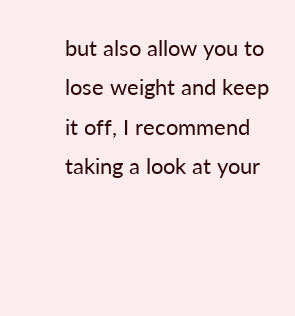but also allow you to lose weight and keep it off, I recommend taking a look at your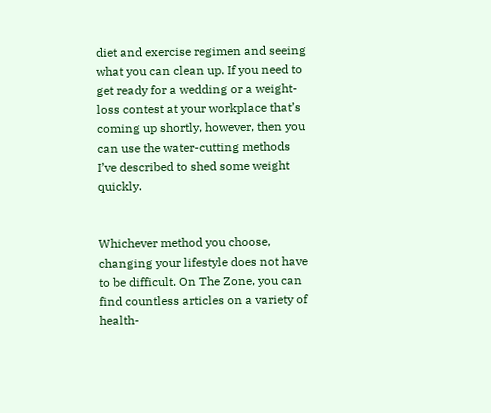diet and exercise regimen and seeing what you can clean up. If you need to get ready for a wedding or a weight-loss contest at your workplace that’s coming up shortly, however, then you can use the water-cutting methods I’ve described to shed some weight quickly.


Whichever method you choose, changing your lifestyle does not have to be difficult. On The Zone, you can find countless articles on a variety of health-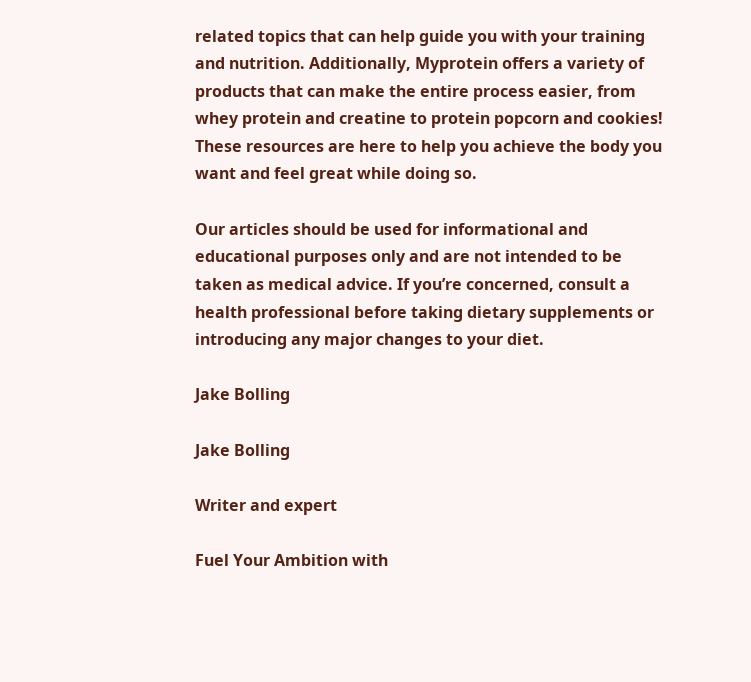related topics that can help guide you with your training and nutrition. Additionally, Myprotein offers a variety of products that can make the entire process easier, from whey protein and creatine to protein popcorn and cookies! These resources are here to help you achieve the body you want and feel great while doing so.

Our articles should be used for informational and educational purposes only and are not intended to be taken as medical advice. If you’re concerned, consult a health professional before taking dietary supplements or introducing any major changes to your diet.

Jake Bolling

Jake Bolling

Writer and expert

Fuel Your Ambition with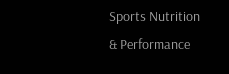Sports Nutrition & Performance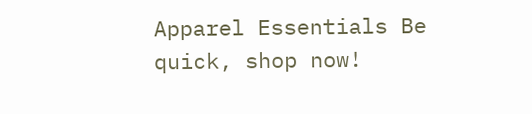Apparel Essentials Be quick, shop now!